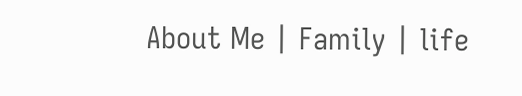About Me | Family | life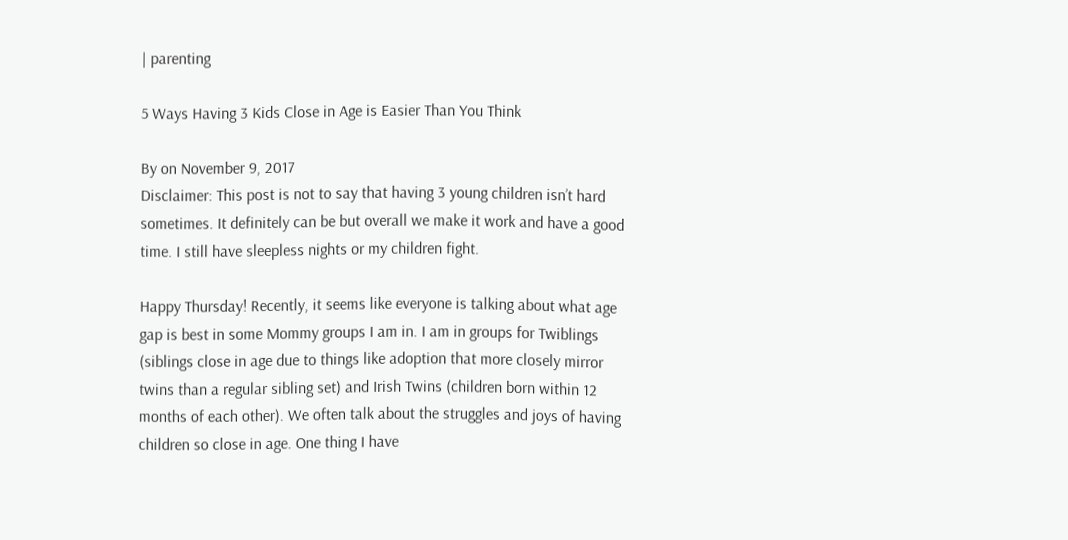| parenting

5 Ways Having 3 Kids Close in Age is Easier Than You Think

By on November 9, 2017
Disclaimer: This post is not to say that having 3 young children isn’t hard sometimes. It definitely can be but overall we make it work and have a good time. I still have sleepless nights or my children fight.

Happy Thursday! Recently, it seems like everyone is talking about what age gap is best in some Mommy groups I am in. I am in groups for Twiblings (siblings close in age due to things like adoption that more closely mirror twins than a regular sibling set) and Irish Twins (children born within 12 months of each other). We often talk about the struggles and joys of having children so close in age. One thing I have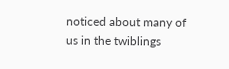noticed about many of us in the twiblings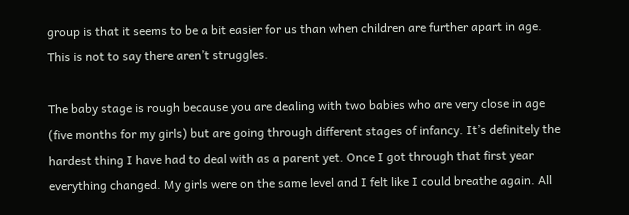group is that it seems to be a bit easier for us than when children are further apart in age. This is not to say there aren’t struggles.

The baby stage is rough because you are dealing with two babies who are very close in age (five months for my girls) but are going through different stages of infancy. It’s definitely the hardest thing I have had to deal with as a parent yet. Once I got through that first year everything changed. My girls were on the same level and I felt like I could breathe again. All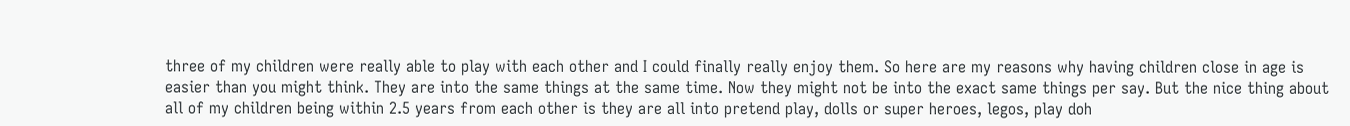three of my children were really able to play with each other and I could finally really enjoy them. So here are my reasons why having children close in age is easier than you might think. They are into the same things at the same time. Now they might not be into the exact same things per say. But the nice thing about all of my children being within 2.5 years from each other is they are all into pretend play, dolls or super heroes, legos, play doh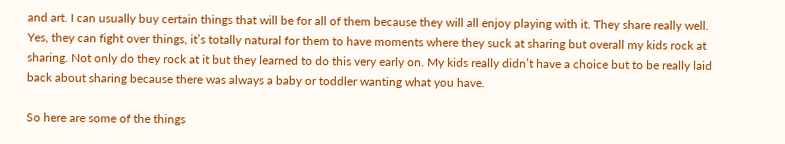and art. I can usually buy certain things that will be for all of them because they will all enjoy playing with it. They share really well. Yes, they can fight over things, it’s totally natural for them to have moments where they suck at sharing but overall my kids rock at sharing. Not only do they rock at it but they learned to do this very early on. My kids really didn’t have a choice but to be really laid back about sharing because there was always a baby or toddler wanting what you have.

So here are some of the things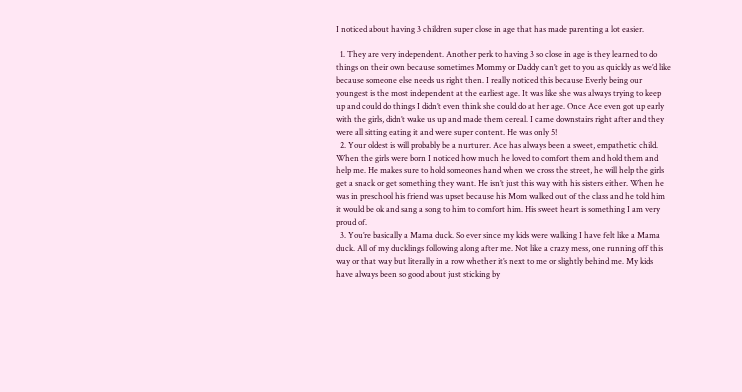I noticed about having 3 children super close in age that has made parenting a lot easier.

  1. They are very independent. Another perk to having 3 so close in age is they learned to do things on their own because sometimes Mommy or Daddy can’t get to you as quickly as we’d like because someone else needs us right then. I really noticed this because Everly being our youngest is the most independent at the earliest age. It was like she was always trying to keep up and could do things I didn’t even think she could do at her age. Once Ace even got up early with the girls, didn’t wake us up and made them cereal. I came downstairs right after and they were all sitting eating it and were super content. He was only 5!
  2. Your oldest is will probably be a nurturer. Ace has always been a sweet, empathetic child. When the girls were born I noticed how much he loved to comfort them and hold them and help me. He makes sure to hold someones hand when we cross the street, he will help the girls get a snack or get something they want. He isn’t just this way with his sisters either. When he was in preschool his friend was upset because his Mom walked out of the class and he told him it would be ok and sang a song to him to comfort him. His sweet heart is something I am very proud of.
  3. You’re basically a Mama duck. So ever since my kids were walking I have felt like a Mama duck. All of my ducklings following along after me. Not like a crazy mess, one running off this way or that way but literally in a row whether it’s next to me or slightly behind me. My kids have always been so good about just sticking by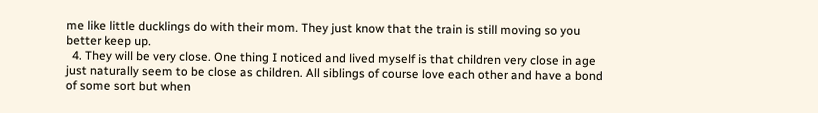me like little ducklings do with their mom. They just know that the train is still moving so you better keep up.
  4. They will be very close. One thing I noticed and lived myself is that children very close in age just naturally seem to be close as children. All siblings of course love each other and have a bond of some sort but when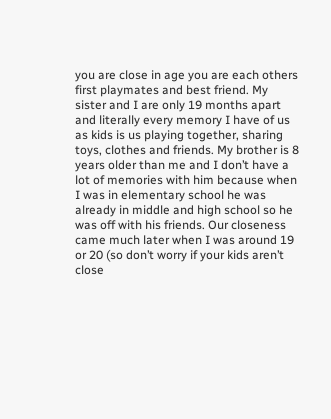you are close in age you are each others first playmates and best friend. My sister and I are only 19 months apart and literally every memory I have of us as kids is us playing together, sharing toys, clothes and friends. My brother is 8 years older than me and I don’t have a lot of memories with him because when I was in elementary school he was already in middle and high school so he was off with his friends. Our closeness came much later when I was around 19 or 20 (so don’t worry if your kids aren’t close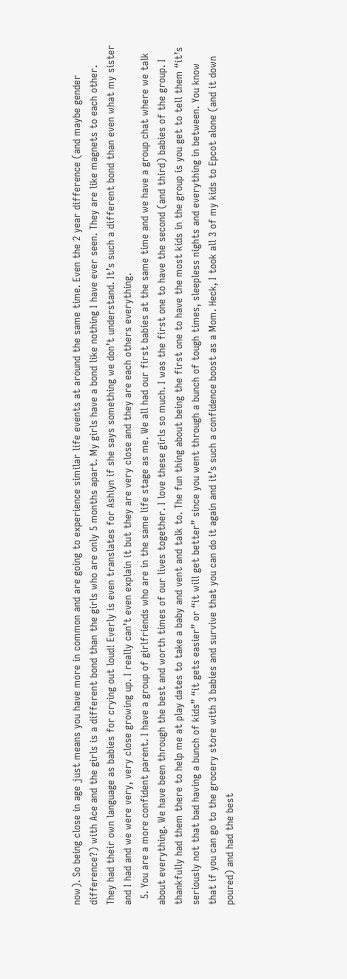now). So being close in age just means you have more in common and are going to experience similar life events at around the same time. Even the 2 year difference (and maybe gender difference?) with Ace and the girls is a different bond than the girls who are only 5 months apart. My girls have a bond like nothing I have ever seen. They are like magnets to each other. They had their own language as babies for crying out loud! Everly is even translates for Ashlyn if she says something we don’t understand. It’s such a different bond than even what my sister and I had and we were very, very close growing up. I really can’t even explain it but they are very close and they are each others everything.
  5. You are a more confident parent. I have a group of girlfriends who are in the same life stage as me. We all had our first babies at the same time and we have a group chat where we talk about everything. We have been through the best and worth times of our lives together. I love these girls so much. I was the first one to have the second (and third) babies of the group. I thankfully had them there to help me at play dates to take a baby and vent and talk to. The fun thing about being the first one to have the most kids in the group is you get to tell them “it’s seriously not that bad having a bunch of kids” “it gets easier” or “it will get better” since you went through a bunch of tough times, sleepless nights and everything in between. You know that if you can go to the grocery store with 3 babies and survive that you can do it again and it’s such a confidence boost as a Mom. Heck, I took all 3 of my kids to Epcot alone (and it down poured) and had the best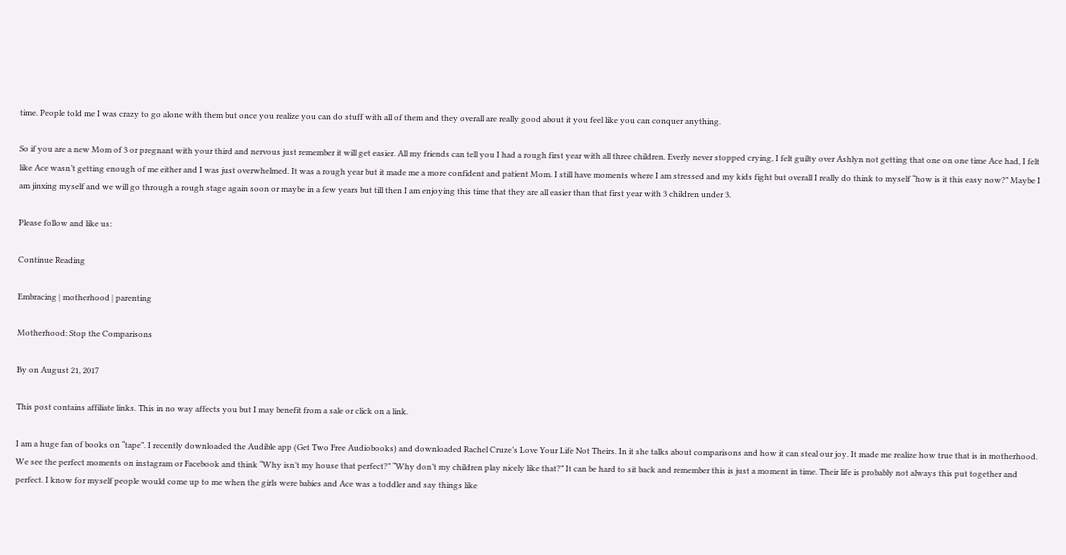time. People told me I was crazy to go alone with them but once you realize you can do stuff with all of them and they overall are really good about it you feel like you can conquer anything.

So if you are a new Mom of 3 or pregnant with your third and nervous just remember it will get easier. All my friends can tell you I had a rough first year with all three children. Everly never stopped crying, I felt guilty over Ashlyn not getting that one on one time Ace had, I felt like Ace wasn’t getting enough of me either and I was just overwhelmed. It was a rough year but it made me a more confident and patient Mom. I still have moments where I am stressed and my kids fight but overall I really do think to myself “how is it this easy now?” Maybe I am jinxing myself and we will go through a rough stage again soon or maybe in a few years but till then I am enjoying this time that they are all easier than that first year with 3 children under 3.

Please follow and like us:

Continue Reading

Embracing | motherhood | parenting

Motherhood: Stop the Comparisons

By on August 21, 2017

This post contains affiliate links. This in no way affects you but I may benefit from a sale or click on a link.

I am a huge fan of books on “tape”. I recently downloaded the Audible app (Get Two Free Audiobooks) and downloaded Rachel Cruze’s Love Your Life Not Theirs. In it she talks about comparisons and how it can steal our joy. It made me realize how true that is in motherhood. We see the perfect moments on instagram or Facebook and think “Why isn’t my house that perfect?” “Why don’t my children play nicely like that?” It can be hard to sit back and remember this is just a moment in time. Their life is probably not always this put together and perfect. I know for myself people would come up to me when the girls were babies and Ace was a toddler and say things like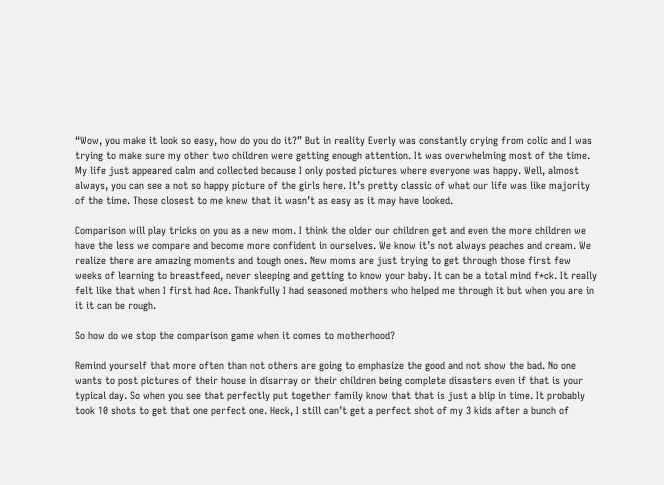“Wow, you make it look so easy, how do you do it?” But in reality Everly was constantly crying from colic and I was trying to make sure my other two children were getting enough attention. It was overwhelming most of the time. My life just appeared calm and collected because I only posted pictures where everyone was happy. Well, almost always, you can see a not so happy picture of the girls here. It’s pretty classic of what our life was like majority of the time. Those closest to me knew that it wasn’t as easy as it may have looked.

Comparison will play tricks on you as a new mom. I think the older our children get and even the more children we have the less we compare and become more confident in ourselves. We know it’s not always peaches and cream. We realize there are amazing moments and tough ones. New moms are just trying to get through those first few weeks of learning to breastfeed, never sleeping and getting to know your baby. It can be a total mind f*ck. It really felt like that when I first had Ace. Thankfully I had seasoned mothers who helped me through it but when you are in it it can be rough.

So how do we stop the comparison game when it comes to motherhood?

Remind yourself that more often than not others are going to emphasize the good and not show the bad. No one wants to post pictures of their house in disarray or their children being complete disasters even if that is your typical day. So when you see that perfectly put together family know that that is just a blip in time. It probably took 10 shots to get that one perfect one. Heck, I still can’t get a perfect shot of my 3 kids after a bunch of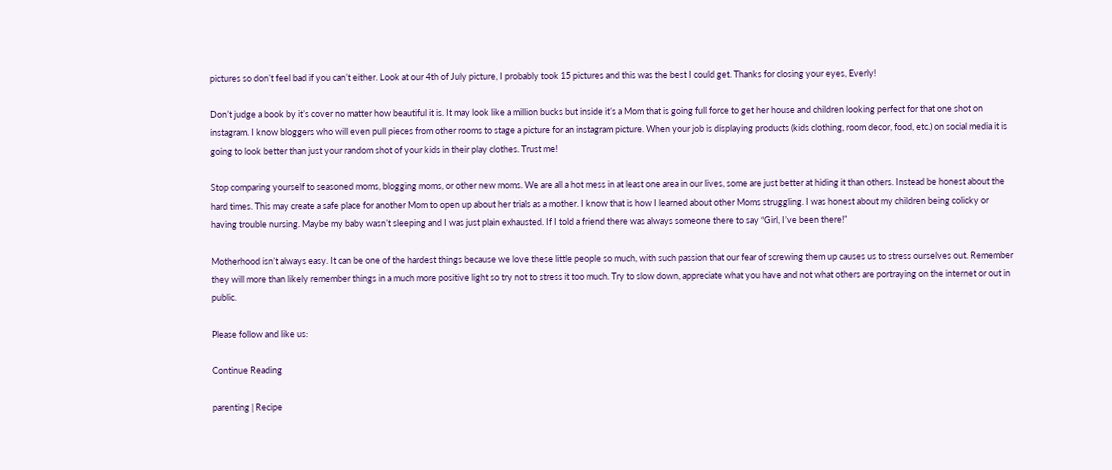pictures so don’t feel bad if you can’t either. Look at our 4th of July picture, I probably took 15 pictures and this was the best I could get. Thanks for closing your eyes, Everly!

Don’t judge a book by it’s cover no matter how beautiful it is. It may look like a million bucks but inside it’s a Mom that is going full force to get her house and children looking perfect for that one shot on instagram. I know bloggers who will even pull pieces from other rooms to stage a picture for an instagram picture. When your job is displaying products (kids clothing, room decor, food, etc.) on social media it is going to look better than just your random shot of your kids in their play clothes. Trust me!

Stop comparing yourself to seasoned moms, blogging moms, or other new moms. We are all a hot mess in at least one area in our lives, some are just better at hiding it than others. Instead be honest about the hard times. This may create a safe place for another Mom to open up about her trials as a mother. I know that is how I learned about other Moms struggling. I was honest about my children being colicky or having trouble nursing. Maybe my baby wasn’t sleeping and I was just plain exhausted. If I told a friend there was always someone there to say “Girl, I’ve been there!”

Motherhood isn’t always easy. It can be one of the hardest things because we love these little people so much, with such passion that our fear of screwing them up causes us to stress ourselves out. Remember they will more than likely remember things in a much more positive light so try not to stress it too much. Try to slow down, appreciate what you have and not what others are portraying on the internet or out in public.

Please follow and like us:

Continue Reading

parenting | Recipe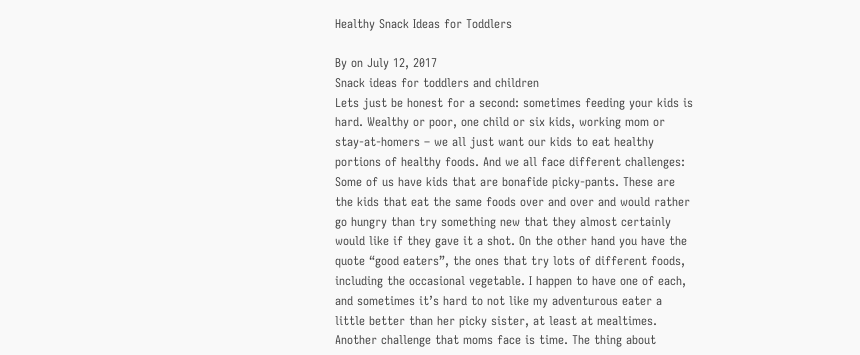Healthy Snack Ideas for Toddlers

By on July 12, 2017
Snack ideas for toddlers and children
Lets just be honest for a second: sometimes feeding your kids is hard. Wealthy or poor, one child or six kids, working mom or stay-at-homers – we all just want our kids to eat healthy portions of healthy foods. And we all face different challenges:
Some of us have kids that are bonafide picky-pants. These are the kids that eat the same foods over and over and would rather go hungry than try something new that they almost certainly would like if they gave it a shot. On the other hand you have the quote “good eaters”, the ones that try lots of different foods, including the occasional vegetable. I happen to have one of each, and sometimes it’s hard to not like my adventurous eater a little better than her picky sister, at least at mealtimes.
Another challenge that moms face is time. The thing about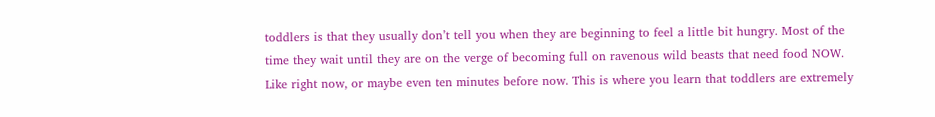toddlers is that they usually don’t tell you when they are beginning to feel a little bit hungry. Most of the time they wait until they are on the verge of becoming full on ravenous wild beasts that need food NOW. Like right now, or maybe even ten minutes before now. This is where you learn that toddlers are extremely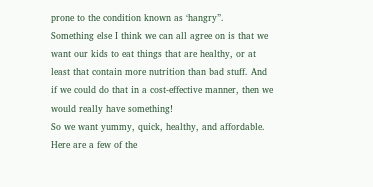prone to the condition known as ‘hangry”.
Something else I think we can all agree on is that we want our kids to eat things that are healthy, or at least that contain more nutrition than bad stuff. And if we could do that in a cost-effective manner, then we would really have something!
So we want yummy, quick, healthy, and affordable. Here are a few of the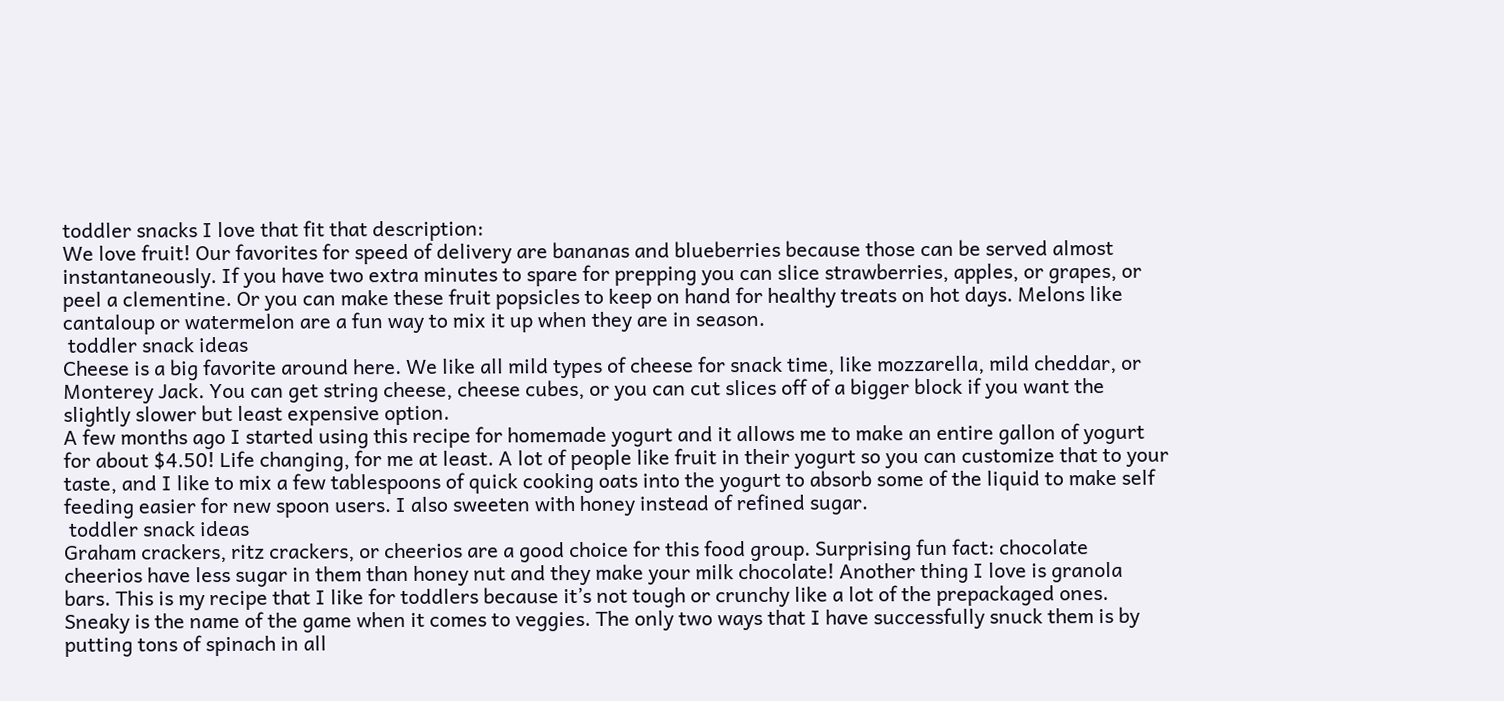toddler snacks I love that fit that description:
We love fruit! Our favorites for speed of delivery are bananas and blueberries because those can be served almost instantaneously. If you have two extra minutes to spare for prepping you can slice strawberries, apples, or grapes, or peel a clementine. Or you can make these fruit popsicles to keep on hand for healthy treats on hot days. Melons like cantaloup or watermelon are a fun way to mix it up when they are in season.
 toddler snack ideas
Cheese is a big favorite around here. We like all mild types of cheese for snack time, like mozzarella, mild cheddar, or Monterey Jack. You can get string cheese, cheese cubes, or you can cut slices off of a bigger block if you want the slightly slower but least expensive option.
A few months ago I started using this recipe for homemade yogurt and it allows me to make an entire gallon of yogurt for about $4.50! Life changing, for me at least. A lot of people like fruit in their yogurt so you can customize that to your taste, and I like to mix a few tablespoons of quick cooking oats into the yogurt to absorb some of the liquid to make self feeding easier for new spoon users. I also sweeten with honey instead of refined sugar.
 toddler snack ideas
Graham crackers, ritz crackers, or cheerios are a good choice for this food group. Surprising fun fact: chocolate cheerios have less sugar in them than honey nut and they make your milk chocolate! Another thing I love is granola bars. This is my recipe that I like for toddlers because it’s not tough or crunchy like a lot of the prepackaged ones.
Sneaky is the name of the game when it comes to veggies. The only two ways that I have successfully snuck them is by putting tons of spinach in all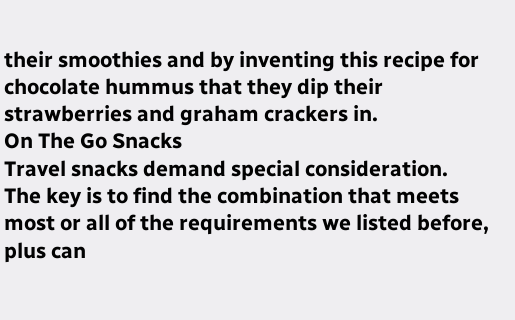their smoothies and by inventing this recipe for chocolate hummus that they dip their strawberries and graham crackers in.
On The Go Snacks
Travel snacks demand special consideration. The key is to find the combination that meets most or all of the requirements we listed before, plus can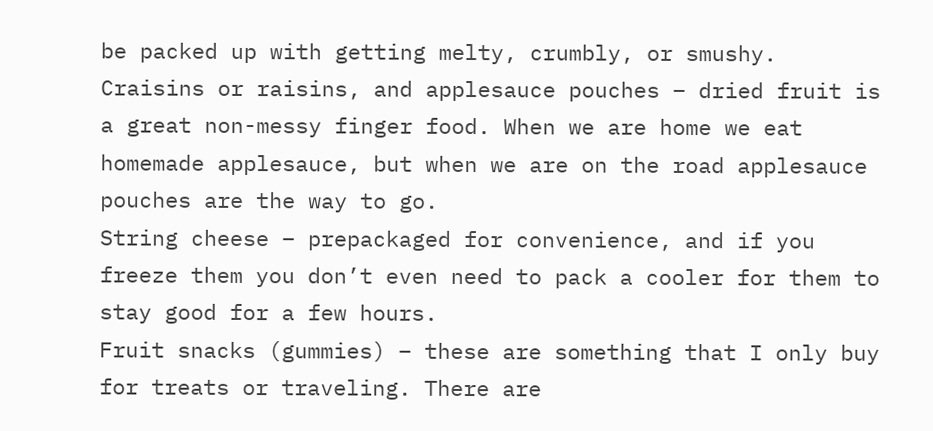be packed up with getting melty, crumbly, or smushy.
Craisins or raisins, and applesauce pouches – dried fruit is a great non-messy finger food. When we are home we eat homemade applesauce, but when we are on the road applesauce pouches are the way to go.
String cheese – prepackaged for convenience, and if you freeze them you don’t even need to pack a cooler for them to stay good for a few hours.
Fruit snacks (gummies) – these are something that I only buy for treats or traveling. There are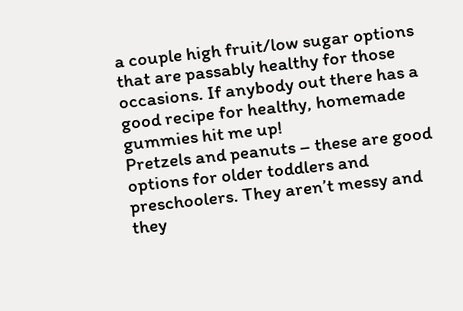a couple high fruit/low sugar options that are passably healthy for those occasions. If anybody out there has a good recipe for healthy, homemade gummies hit me up!
Pretzels and peanuts – these are good options for older toddlers and preschoolers. They aren’t messy and they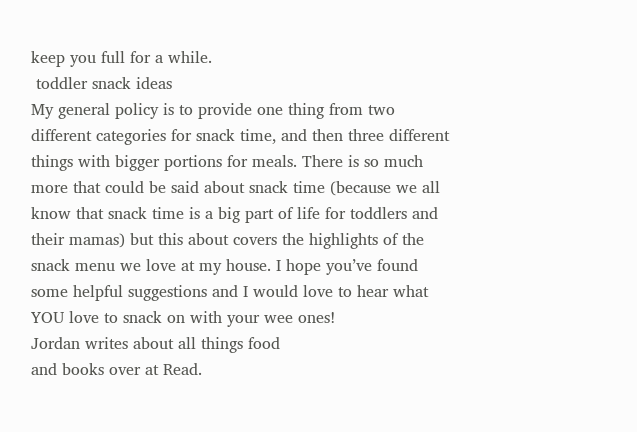keep you full for a while.
 toddler snack ideas
My general policy is to provide one thing from two different categories for snack time, and then three different things with bigger portions for meals. There is so much more that could be said about snack time (because we all know that snack time is a big part of life for toddlers and their mamas) but this about covers the highlights of the snack menu we love at my house. I hope you’ve found some helpful suggestions and I would love to hear what YOU love to snack on with your wee ones!
Jordan writes about all things food
and books over at Read.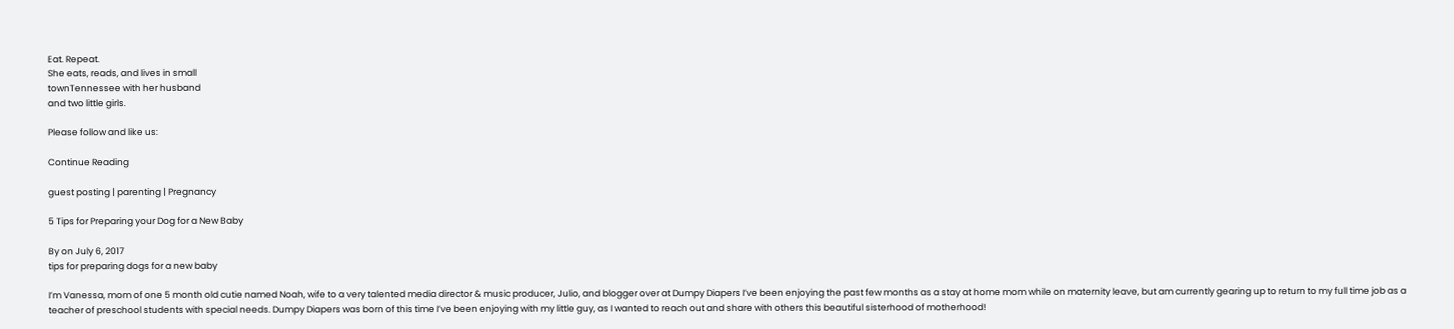Eat. Repeat.
She eats, reads, and lives in small
townTennessee with her husband
and two little girls.

Please follow and like us:

Continue Reading

guest posting | parenting | Pregnancy

5 Tips for Preparing your Dog for a New Baby

By on July 6, 2017
tips for preparing dogs for a new baby

I’m Vanessa, mom of one 5 month old cutie named Noah, wife to a very talented media director & music producer, Julio, and blogger over at Dumpy Diapers I’ve been enjoying the past few months as a stay at home mom while on maternity leave, but am currently gearing up to return to my full time job as a teacher of preschool students with special needs. Dumpy Diapers was born of this time I’ve been enjoying with my little guy, as I wanted to reach out and share with others this beautiful sisterhood of motherhood!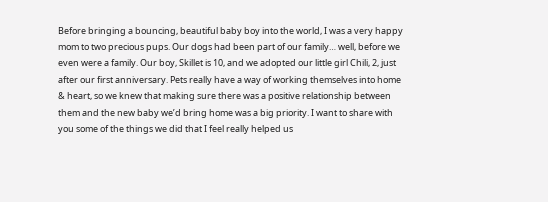Before bringing a bouncing, beautiful baby boy into the world, I was a very happy mom to two precious pups. Our dogs had been part of our family… well, before we even were a family. Our boy, Skillet is 10, and we adopted our little girl Chili, 2, just after our first anniversary. Pets really have a way of working themselves into home & heart, so we knew that making sure there was a positive relationship between them and the new baby we’d bring home was a big priority. I want to share with you some of the things we did that I feel really helped us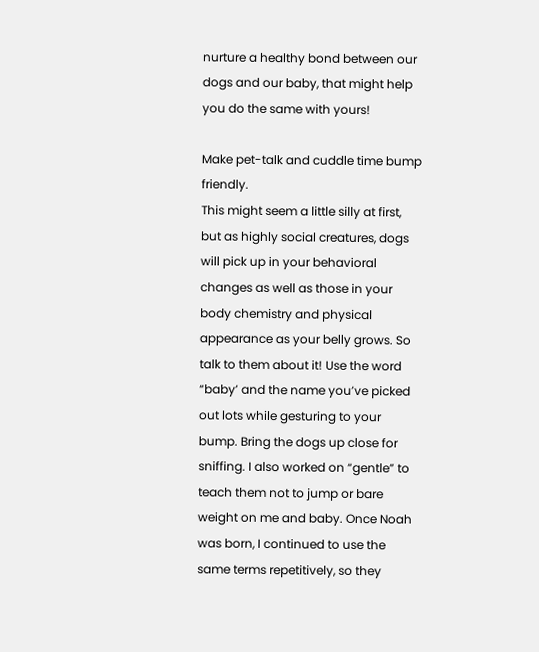nurture a healthy bond between our dogs and our baby, that might help you do the same with yours!

Make pet-talk and cuddle time bump friendly.
This might seem a little silly at first, but as highly social creatures, dogs will pick up in your behavioral changes as well as those in your body chemistry and physical appearance as your belly grows. So talk to them about it! Use the word “baby’ and the name you’ve picked out lots while gesturing to your bump. Bring the dogs up close for sniffing. I also worked on “gentle” to teach them not to jump or bare weight on me and baby. Once Noah was born, I continued to use the same terms repetitively, so they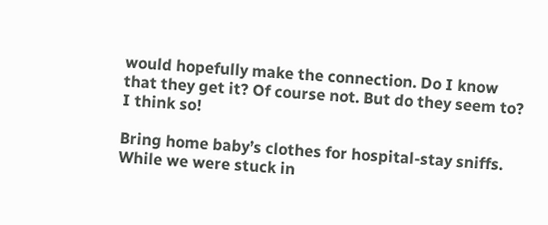would hopefully make the connection. Do I know that they get it? Of course not. But do they seem to? I think so!

Bring home baby’s clothes for hospital-stay sniffs.
While we were stuck in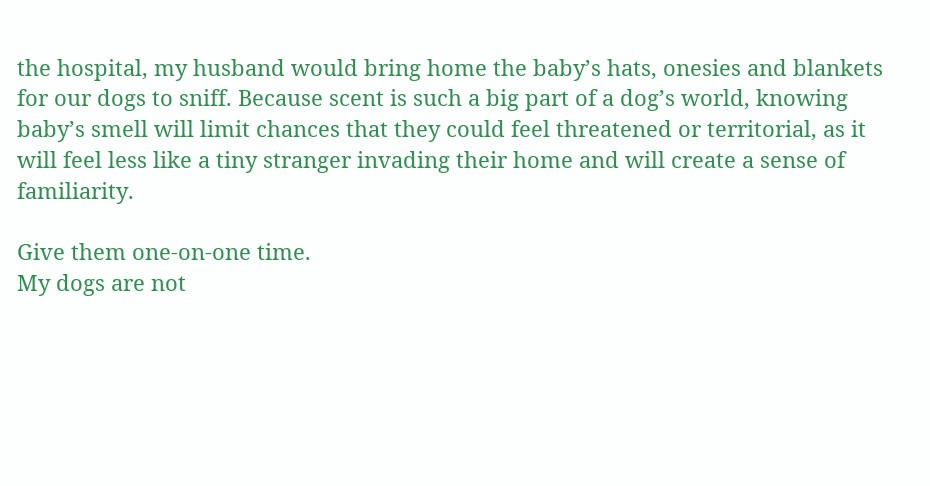the hospital, my husband would bring home the baby’s hats, onesies and blankets for our dogs to sniff. Because scent is such a big part of a dog’s world, knowing baby’s smell will limit chances that they could feel threatened or territorial, as it will feel less like a tiny stranger invading their home and will create a sense of familiarity.

Give them one-on-one time.
My dogs are not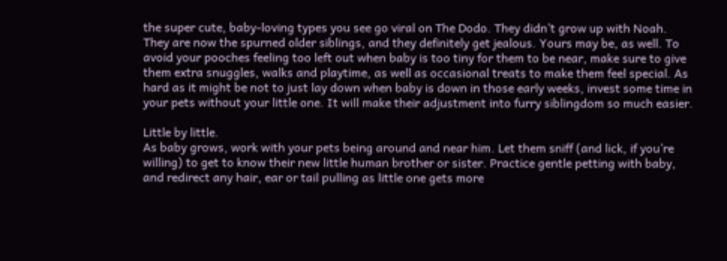the super cute, baby-loving types you see go viral on The Dodo. They didn’t grow up with Noah. They are now the spurned older siblings, and they definitely get jealous. Yours may be, as well. To avoid your pooches feeling too left out when baby is too tiny for them to be near, make sure to give them extra snuggles, walks and playtime, as well as occasional treats to make them feel special. As hard as it might be not to just lay down when baby is down in those early weeks, invest some time in your pets without your little one. It will make their adjustment into furry siblingdom so much easier.

Little by little.
As baby grows, work with your pets being around and near him. Let them sniff (and lick, if you’re willing) to get to know their new little human brother or sister. Practice gentle petting with baby, and redirect any hair, ear or tail pulling as little one gets more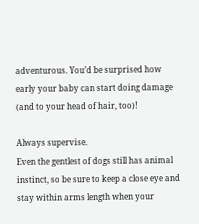adventurous. You’d be surprised how early your baby can start doing damage (and to your head of hair, too)!

Always supervise.
Even the gentlest of dogs still has animal instinct, so be sure to keep a close eye and stay within arms length when your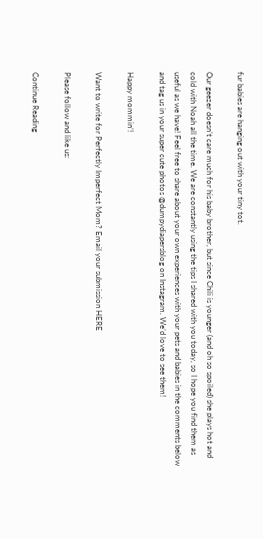fur babies are hanging out with your tiny tot.

Our geezer doesn’t care much for his baby brother, but since Chili is younger (and oh so spoiled) she plays hot and cold with Noah all the time. We are constantly using the tips I shared with you today, so I hope you find them as useful as we have! Feel free to share about your own experiences with your pets and babies in the comments below and tag us in your super cute photos @dumpydiapersblog on Instagram. We’d love to see them!

Happy mommin’!

Want to write for Perfectly Imperfect Mom? Email your submission HERE

Please follow and like us:

Continue Reading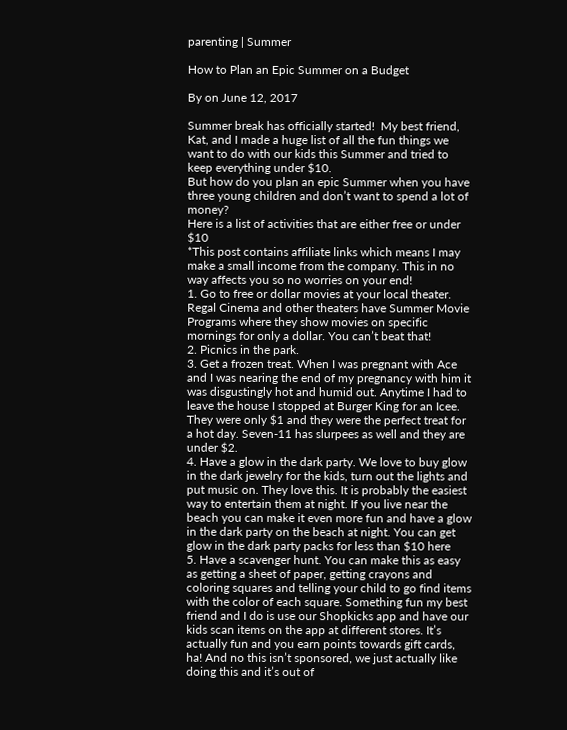parenting | Summer

How to Plan an Epic Summer on a Budget

By on June 12, 2017

Summer break has officially started!  My best friend, Kat, and I made a huge list of all the fun things we want to do with our kids this Summer and tried to keep everything under $10.
But how do you plan an epic Summer when you have three young children and don’t want to spend a lot of money?
Here is a list of activities that are either free or under $10
*This post contains affiliate links which means I may make a small income from the company. This in no way affects you so no worries on your end!
1. Go to free or dollar movies at your local theater. Regal Cinema and other theaters have Summer Movie Programs where they show movies on specific mornings for only a dollar. You can’t beat that!
2. Picnics in the park.
3. Get a frozen treat. When I was pregnant with Ace and I was nearing the end of my pregnancy with him it was disgustingly hot and humid out. Anytime I had to leave the house I stopped at Burger King for an Icee. They were only $1 and they were the perfect treat for a hot day. Seven-11 has slurpees as well and they are under $2.
4. Have a glow in the dark party. We love to buy glow in the dark jewelry for the kids, turn out the lights and put music on. They love this. It is probably the easiest way to entertain them at night. If you live near the beach you can make it even more fun and have a glow in the dark party on the beach at night. You can get glow in the dark party packs for less than $10 here
5. Have a scavenger hunt. You can make this as easy as getting a sheet of paper, getting crayons and coloring squares and telling your child to go find items with the color of each square. Something fun my best friend and I do is use our Shopkicks app and have our kids scan items on the app at different stores. It’s actually fun and you earn points towards gift cards, ha! And no this isn’t sponsored, we just actually like doing this and it’s out of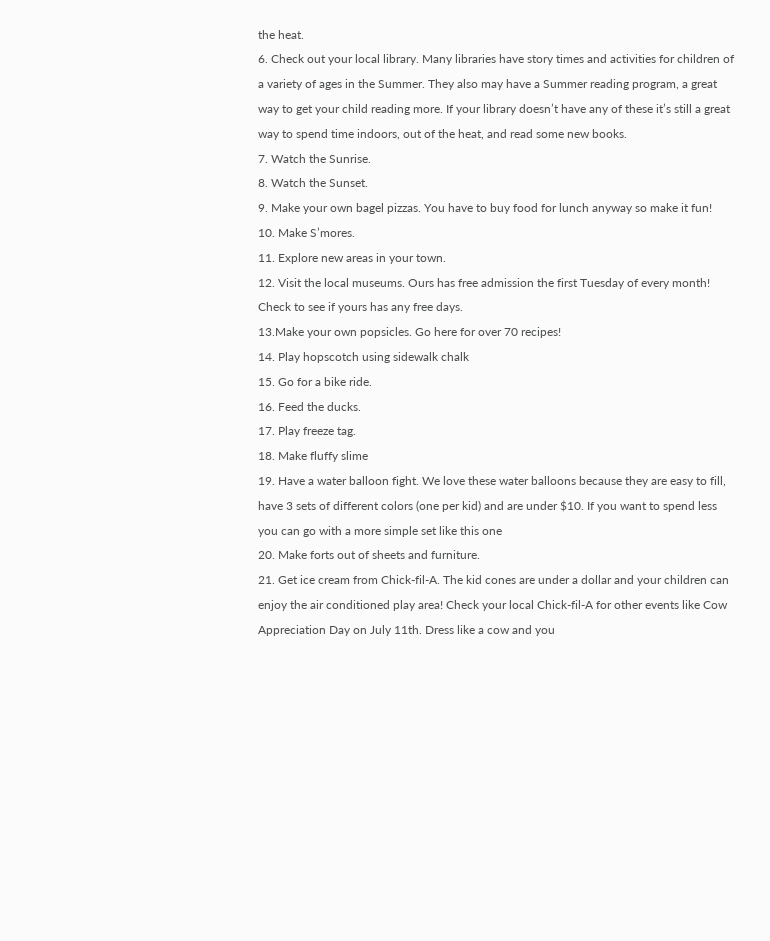the heat.
6. Check out your local library. Many libraries have story times and activities for children of a variety of ages in the Summer. They also may have a Summer reading program, a great way to get your child reading more. If your library doesn’t have any of these it’s still a great way to spend time indoors, out of the heat, and read some new books.
7. Watch the Sunrise.
8. Watch the Sunset.
9. Make your own bagel pizzas. You have to buy food for lunch anyway so make it fun!
10. Make S’mores.
11. Explore new areas in your town.
12. Visit the local museums. Ours has free admission the first Tuesday of every month! Check to see if yours has any free days.
13.Make your own popsicles. Go here for over 70 recipes!
14. Play hopscotch using sidewalk chalk
15. Go for a bike ride.
16. Feed the ducks.
17. Play freeze tag.
18. Make fluffy slime
19. Have a water balloon fight. We love these water balloons because they are easy to fill, have 3 sets of different colors (one per kid) and are under $10. If you want to spend less you can go with a more simple set like this one
20. Make forts out of sheets and furniture.
21. Get ice cream from Chick-fil-A. The kid cones are under a dollar and your children can enjoy the air conditioned play area! Check your local Chick-fil-A for other events like Cow Appreciation Day on July 11th. Dress like a cow and you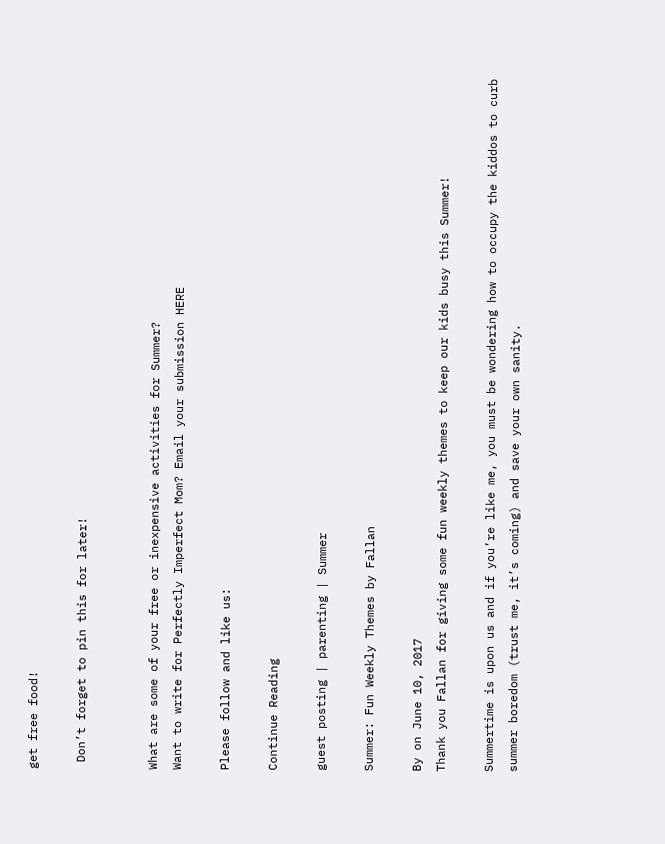get free food!

 Don’t forget to pin this for later!


What are some of your free or inexpensive activities for Summer?
Want to write for Perfectly Imperfect Mom? Email your submission HERE

Please follow and like us:

Continue Reading

guest posting | parenting | Summer

Summer: Fun Weekly Themes by Fallan

By on June 10, 2017
Thank you Fallan for giving some fun weekly themes to keep our kids busy this Summer!

Summertime is upon us and if you’re like me, you must be wondering how to occupy the kiddos to curb summer boredom (trust me, it’s coming) and save your own sanity.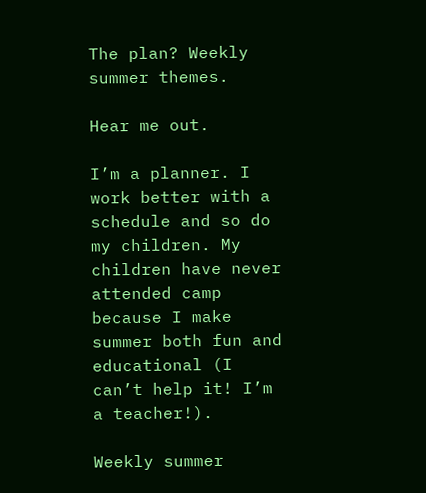The plan? Weekly summer themes.

Hear me out.

I’m a planner. I work better with a schedule and so do my children. My children have never attended camp because I make summer both fun and educational (I can’t help it! I’m a teacher!).

Weekly summer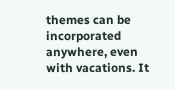themes can be incorporated anywhere, even with vacations. It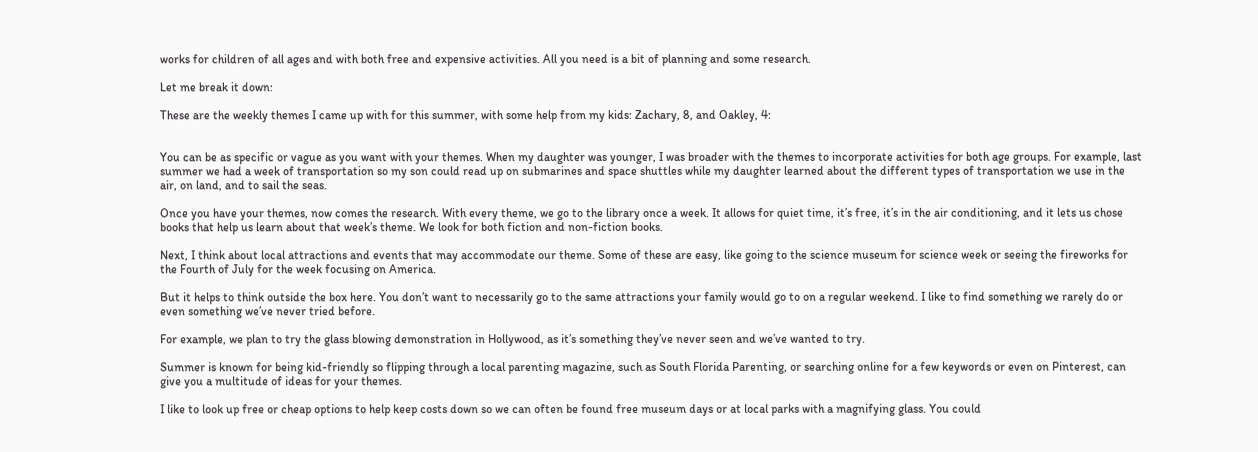works for children of all ages and with both free and expensive activities. All you need is a bit of planning and some research.

Let me break it down:

These are the weekly themes I came up with for this summer, with some help from my kids: Zachary, 8, and Oakley, 4:


You can be as specific or vague as you want with your themes. When my daughter was younger, I was broader with the themes to incorporate activities for both age groups. For example, last summer we had a week of transportation so my son could read up on submarines and space shuttles while my daughter learned about the different types of transportation we use in the air, on land, and to sail the seas.

Once you have your themes, now comes the research. With every theme, we go to the library once a week. It allows for quiet time, it’s free, it’s in the air conditioning, and it lets us chose books that help us learn about that week’s theme. We look for both fiction and non-fiction books.

Next, I think about local attractions and events that may accommodate our theme. Some of these are easy, like going to the science museum for science week or seeing the fireworks for the Fourth of July for the week focusing on America.

But it helps to think outside the box here. You don’t want to necessarily go to the same attractions your family would go to on a regular weekend. I like to find something we rarely do or even something we’ve never tried before.

For example, we plan to try the glass blowing demonstration in Hollywood, as it’s something they’ve never seen and we’ve wanted to try.

Summer is known for being kid-friendly so flipping through a local parenting magazine, such as South Florida Parenting, or searching online for a few keywords or even on Pinterest, can give you a multitude of ideas for your themes.

I like to look up free or cheap options to help keep costs down so we can often be found free museum days or at local parks with a magnifying glass. You could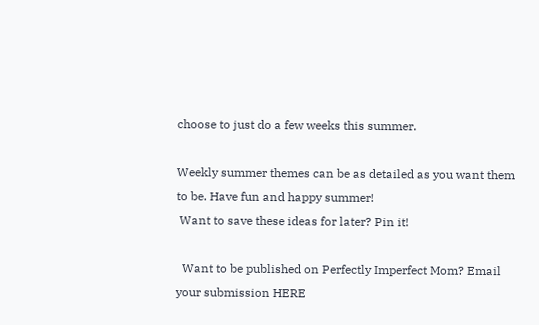choose to just do a few weeks this summer.

Weekly summer themes can be as detailed as you want them to be. Have fun and happy summer!
 Want to save these ideas for later? Pin it!

  Want to be published on Perfectly Imperfect Mom? Email your submission HERE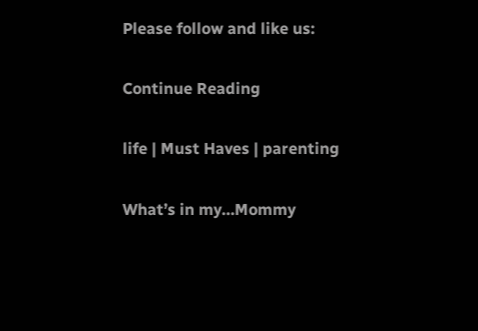Please follow and like us:

Continue Reading

life | Must Haves | parenting

What’s in my…Mommy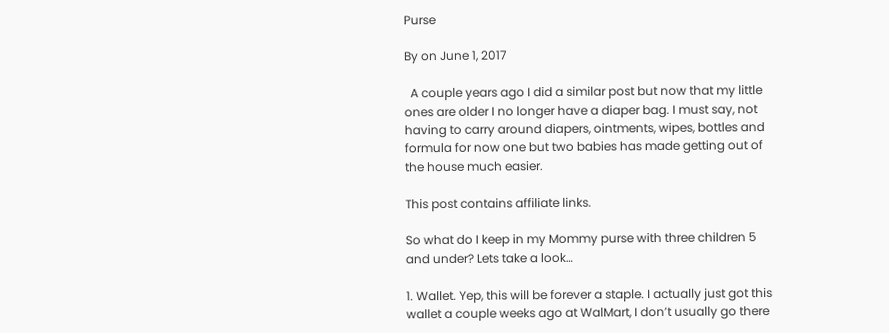Purse

By on June 1, 2017

  A couple years ago I did a similar post but now that my little ones are older I no longer have a diaper bag. I must say, not having to carry around diapers, ointments, wipes, bottles and formula for now one but two babies has made getting out of the house much easier.

This post contains affiliate links.

So what do I keep in my Mommy purse with three children 5 and under? Lets take a look…

1. Wallet. Yep, this will be forever a staple. I actually just got this wallet a couple weeks ago at WalMart, I don’t usually go there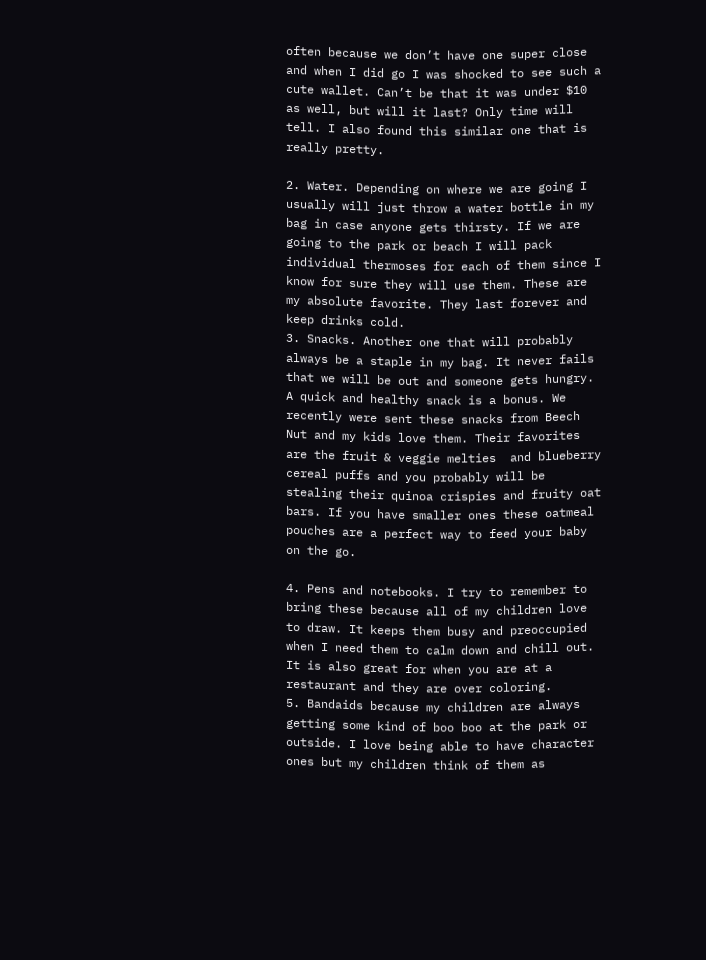often because we don’t have one super close and when I did go I was shocked to see such a cute wallet. Can’t be that it was under $10 as well, but will it last? Only time will tell. I also found this similar one that is really pretty.

2. Water. Depending on where we are going I usually will just throw a water bottle in my bag in case anyone gets thirsty. If we are going to the park or beach I will pack individual thermoses for each of them since I know for sure they will use them. These are my absolute favorite. They last forever and keep drinks cold.
3. Snacks. Another one that will probably always be a staple in my bag. It never fails that we will be out and someone gets hungry. A quick and healthy snack is a bonus. We recently were sent these snacks from Beech Nut and my kids love them. Their favorites are the fruit & veggie melties  and blueberry cereal puffs and you probably will be stealing their quinoa crispies and fruity oat bars. If you have smaller ones these oatmeal pouches are a perfect way to feed your baby on the go.

4. Pens and notebooks. I try to remember to bring these because all of my children love to draw. It keeps them busy and preoccupied when I need them to calm down and chill out. It is also great for when you are at a restaurant and they are over coloring.
5. Bandaids because my children are always getting some kind of boo boo at the park or outside. I love being able to have character ones but my children think of them as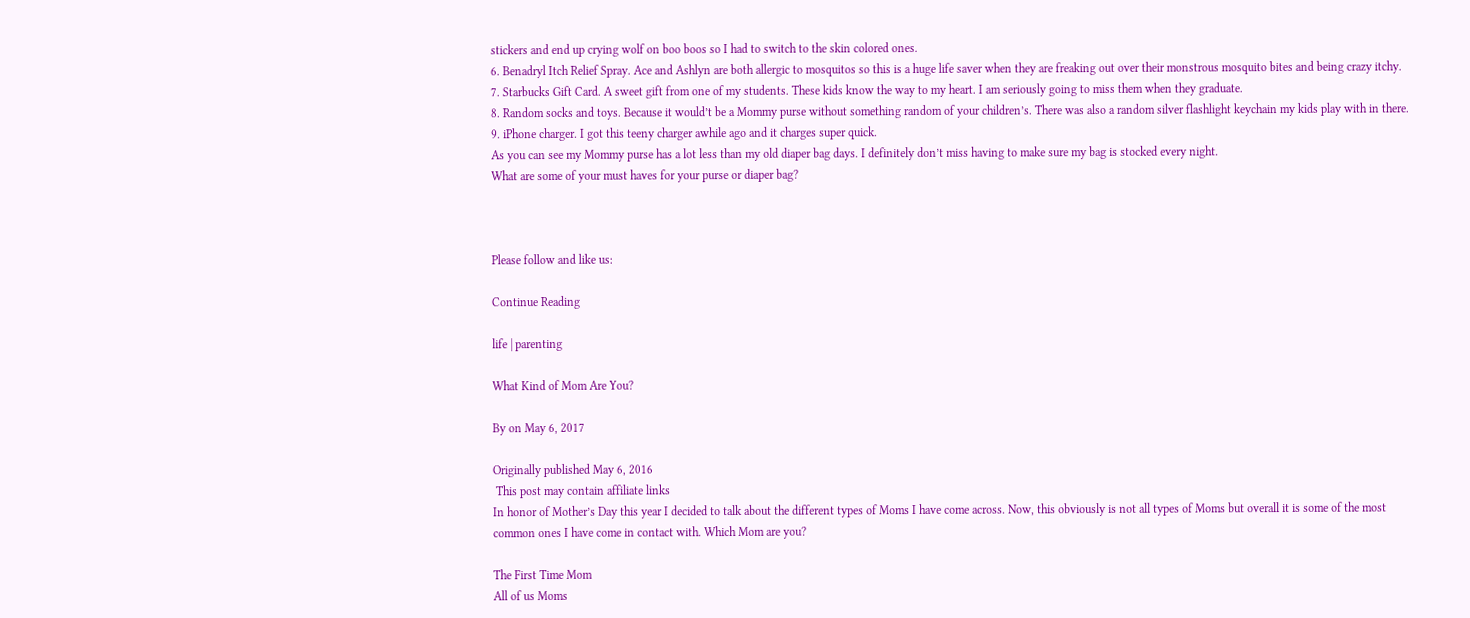stickers and end up crying wolf on boo boos so I had to switch to the skin colored ones.
6. Benadryl Itch Relief Spray. Ace and Ashlyn are both allergic to mosquitos so this is a huge life saver when they are freaking out over their monstrous mosquito bites and being crazy itchy.
7. Starbucks Gift Card. A sweet gift from one of my students. These kids know the way to my heart. I am seriously going to miss them when they graduate.
8. Random socks and toys. Because it would’t be a Mommy purse without something random of your children’s. There was also a random silver flashlight keychain my kids play with in there.
9. iPhone charger. I got this teeny charger awhile ago and it charges super quick.
As you can see my Mommy purse has a lot less than my old diaper bag days. I definitely don’t miss having to make sure my bag is stocked every night.
What are some of your must haves for your purse or diaper bag?



Please follow and like us:

Continue Reading

life | parenting

What Kind of Mom Are You?

By on May 6, 2017

Originally published May 6, 2016
 This post may contain affiliate links
In honor of Mother’s Day this year I decided to talk about the different types of Moms I have come across. Now, this obviously is not all types of Moms but overall it is some of the most common ones I have come in contact with. Which Mom are you?

The First Time Mom
All of us Moms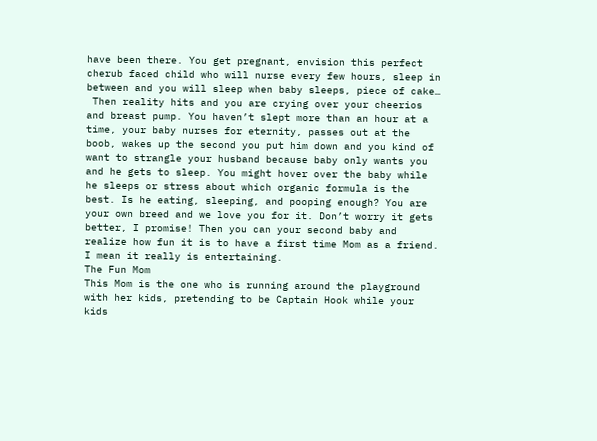have been there. You get pregnant, envision this perfect cherub faced child who will nurse every few hours, sleep in between and you will sleep when baby sleeps, piece of cake…
 Then reality hits and you are crying over your cheerios and breast pump. You haven’t slept more than an hour at a time, your baby nurses for eternity, passes out at the boob, wakes up the second you put him down and you kind of want to strangle your husband because baby only wants you and he gets to sleep. You might hover over the baby while he sleeps or stress about which organic formula is the best. Is he eating, sleeping, and pooping enough? You are your own breed and we love you for it. Don’t worry it gets better, I promise! Then you can your second baby and realize how fun it is to have a first time Mom as a friend. I mean it really is entertaining.
The Fun Mom
This Mom is the one who is running around the playground with her kids, pretending to be Captain Hook while your kids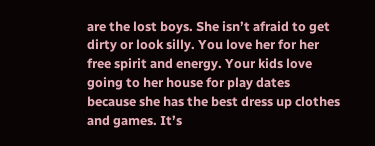are the lost boys. She isn’t afraid to get dirty or look silly. You love her for her free spirit and energy. Your kids love going to her house for play dates because she has the best dress up clothes and games. It’s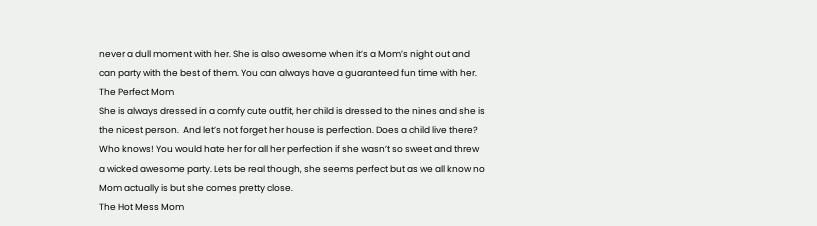never a dull moment with her. She is also awesome when it’s a Mom’s night out and can party with the best of them. You can always have a guaranteed fun time with her.
The Perfect Mom
She is always dressed in a comfy cute outfit, her child is dressed to the nines and she is the nicest person.  And let’s not forget her house is perfection. Does a child live there? Who knows! You would hate her for all her perfection if she wasn’t so sweet and threw a wicked awesome party. Lets be real though, she seems perfect but as we all know no Mom actually is but she comes pretty close.
The Hot Mess Mom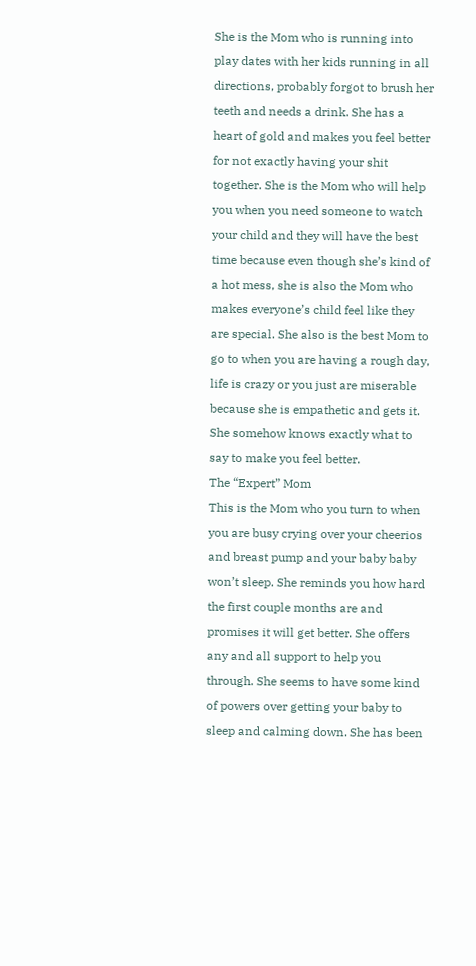She is the Mom who is running into play dates with her kids running in all directions, probably forgot to brush her teeth and needs a drink. She has a heart of gold and makes you feel better for not exactly having your shit together. She is the Mom who will help you when you need someone to watch your child and they will have the best time because even though she’s kind of a hot mess, she is also the Mom who makes everyone’s child feel like they are special. She also is the best Mom to go to when you are having a rough day, life is crazy or you just are miserable because she is empathetic and gets it. She somehow knows exactly what to say to make you feel better.
The “Expert” Mom
This is the Mom who you turn to when you are busy crying over your cheerios and breast pump and your baby baby won’t sleep. She reminds you how hard the first couple months are and promises it will get better. She offers any and all support to help you through. She seems to have some kind of powers over getting your baby to sleep and calming down. She has been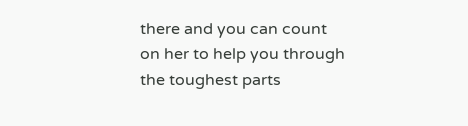there and you can count on her to help you through the toughest parts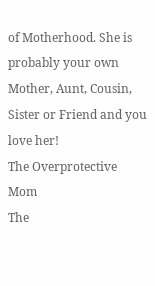of Motherhood. She is probably your own Mother, Aunt, Cousin, Sister or Friend and you love her!
The Overprotective Mom
The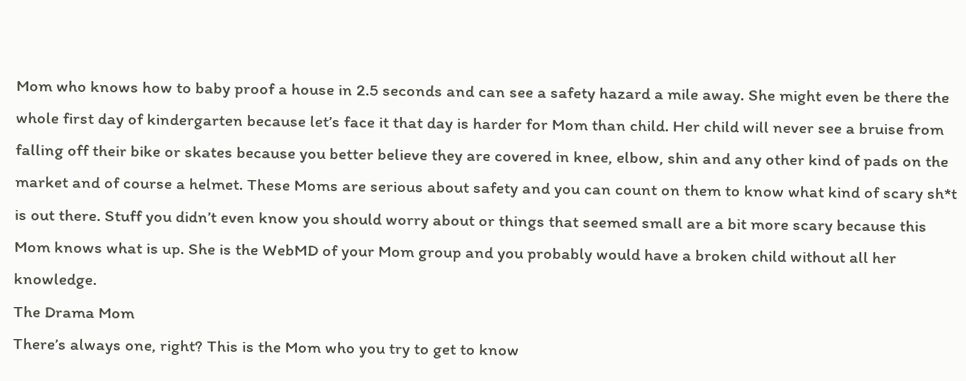Mom who knows how to baby proof a house in 2.5 seconds and can see a safety hazard a mile away. She might even be there the whole first day of kindergarten because let’s face it that day is harder for Mom than child. Her child will never see a bruise from falling off their bike or skates because you better believe they are covered in knee, elbow, shin and any other kind of pads on the market and of course a helmet. These Moms are serious about safety and you can count on them to know what kind of scary sh*t is out there. Stuff you didn’t even know you should worry about or things that seemed small are a bit more scary because this Mom knows what is up. She is the WebMD of your Mom group and you probably would have a broken child without all her knowledge.
The Drama Mom
There’s always one, right? This is the Mom who you try to get to know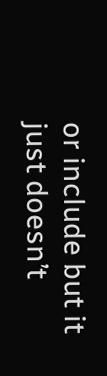or include but it just doesn’t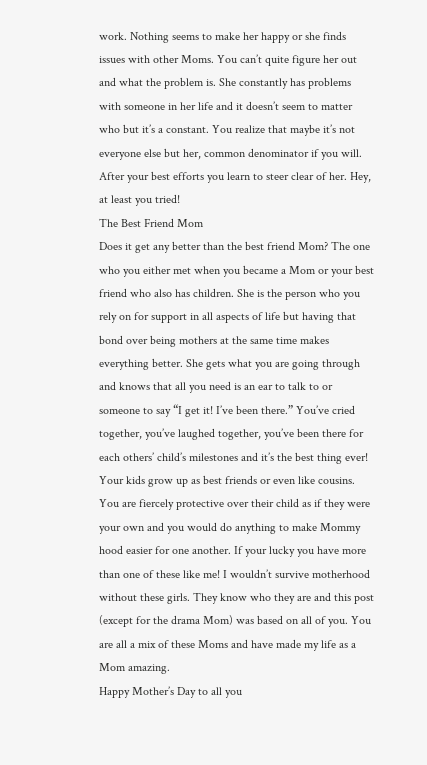work. Nothing seems to make her happy or she finds issues with other Moms. You can’t quite figure her out and what the problem is. She constantly has problems with someone in her life and it doesn’t seem to matter who but it’s a constant. You realize that maybe it’s not everyone else but her, common denominator if you will. After your best efforts you learn to steer clear of her. Hey, at least you tried!
The Best Friend Mom
Does it get any better than the best friend Mom? The one who you either met when you became a Mom or your best friend who also has children. She is the person who you rely on for support in all aspects of life but having that bond over being mothers at the same time makes everything better. She gets what you are going through and knows that all you need is an ear to talk to or someone to say “I get it! I’ve been there.” You’ve cried together, you’ve laughed together, you’ve been there for each others’ child’s milestones and it’s the best thing ever! Your kids grow up as best friends or even like cousins. You are fiercely protective over their child as if they were your own and you would do anything to make Mommy hood easier for one another. If your lucky you have more than one of these like me! I wouldn’t survive motherhood without these girls. They know who they are and this post (except for the drama Mom) was based on all of you. You are all a mix of these Moms and have made my life as a Mom amazing.
Happy Mother’s Day to all you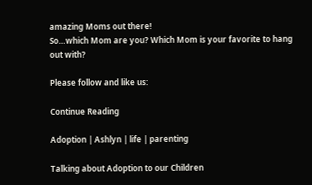amazing Moms out there!
So…which Mom are you? Which Mom is your favorite to hang out with?

Please follow and like us:

Continue Reading

Adoption | Ashlyn | life | parenting

Talking about Adoption to our Children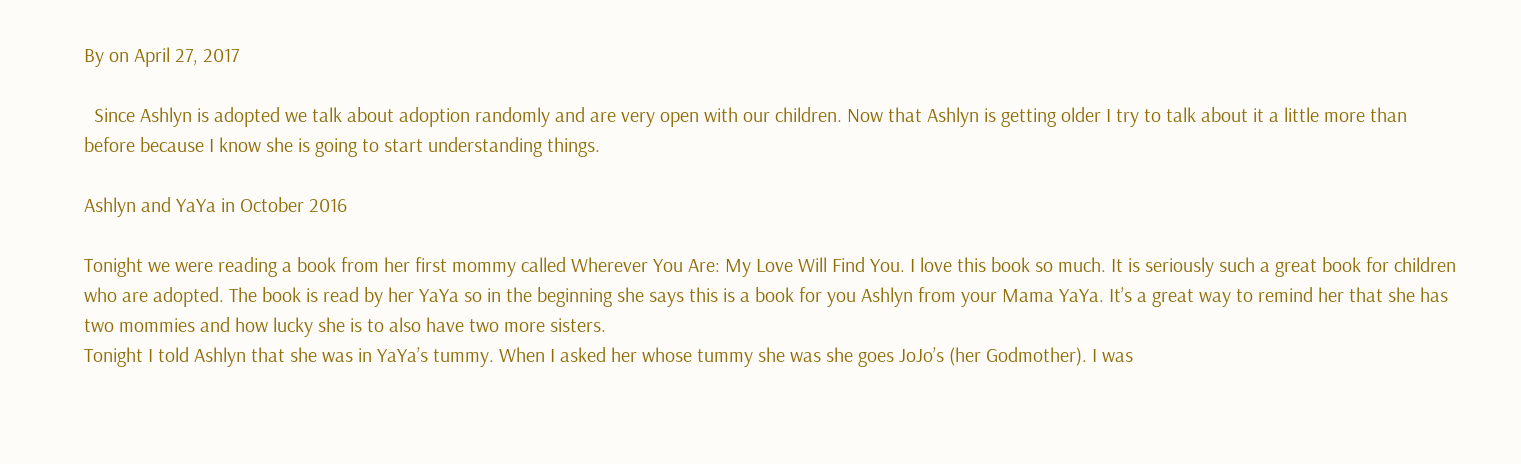By on April 27, 2017

  Since Ashlyn is adopted we talk about adoption randomly and are very open with our children. Now that Ashlyn is getting older I try to talk about it a little more than before because I know she is going to start understanding things.

Ashlyn and YaYa in October 2016

Tonight we were reading a book from her first mommy called Wherever You Are: My Love Will Find You. I love this book so much. It is seriously such a great book for children who are adopted. The book is read by her YaYa so in the beginning she says this is a book for you Ashlyn from your Mama YaYa. It’s a great way to remind her that she has two mommies and how lucky she is to also have two more sisters.
Tonight I told Ashlyn that she was in YaYa’s tummy. When I asked her whose tummy she was she goes JoJo’s (her Godmother). I was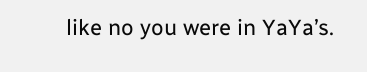like no you were in YaYa’s.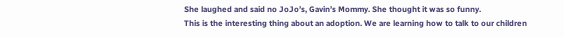She laughed and said no JoJo’s, Gavin’s Mommy. She thought it was so funny.
This is the interesting thing about an adoption. We are learning how to talk to our children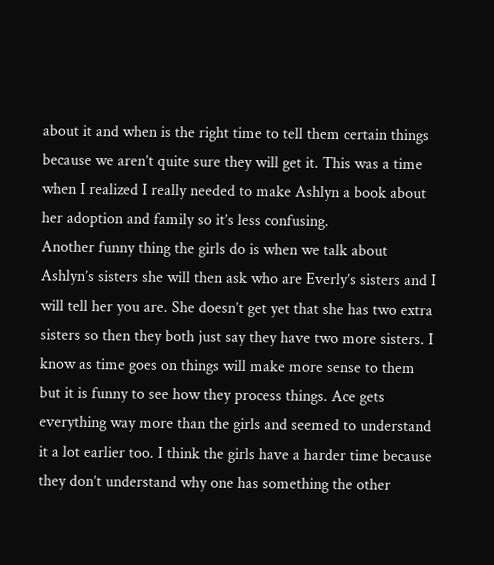about it and when is the right time to tell them certain things because we aren’t quite sure they will get it. This was a time when I realized I really needed to make Ashlyn a book about her adoption and family so it’s less confusing.
Another funny thing the girls do is when we talk about Ashlyn’s sisters she will then ask who are Everly’s sisters and I will tell her you are. She doesn’t get yet that she has two extra sisters so then they both just say they have two more sisters. I know as time goes on things will make more sense to them but it is funny to see how they process things. Ace gets everything way more than the girls and seemed to understand it a lot earlier too. I think the girls have a harder time because they don’t understand why one has something the other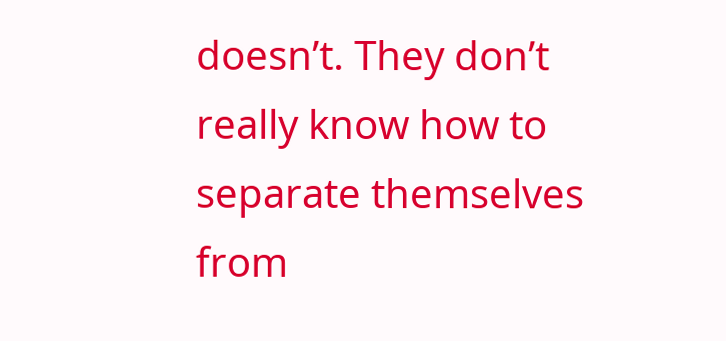doesn’t. They don’t really know how to separate themselves from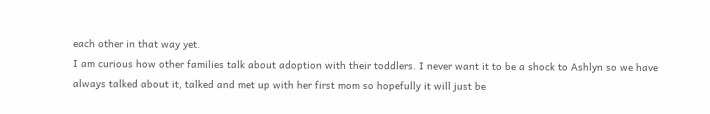each other in that way yet.
I am curious how other families talk about adoption with their toddlers. I never want it to be a shock to Ashlyn so we have always talked about it, talked and met up with her first mom so hopefully it will just be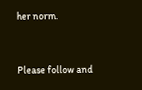her norm.


Please follow and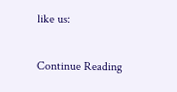like us:

Continue Reading